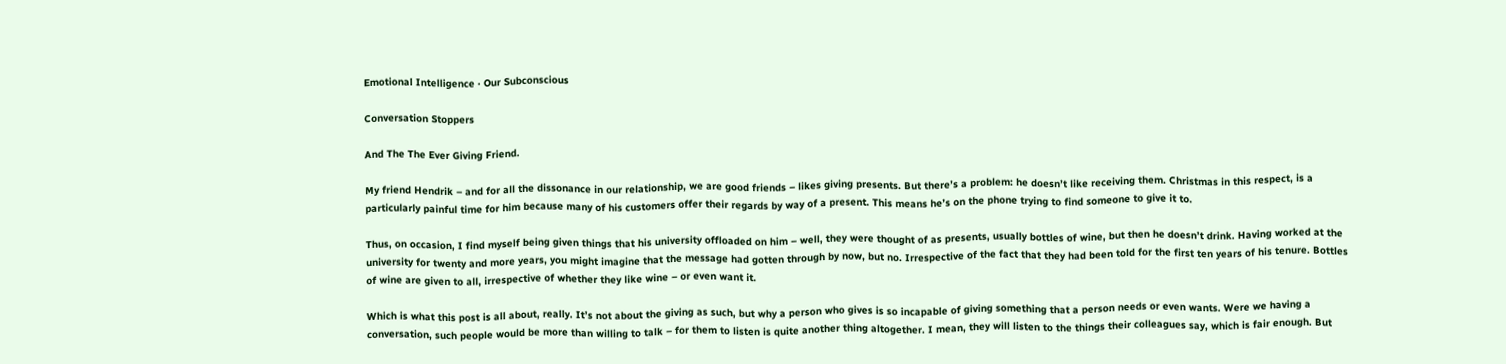Emotional Intelligence · Our Subconscious

Conversation Stoppers

And The The Ever Giving Friend.

My friend Hendrik – and for all the dissonance in our relationship, we are good friends – likes giving presents. But there’s a problem: he doesn’t like receiving them. Christmas in this respect, is a particularly painful time for him because many of his customers offer their regards by way of a present. This means he’s on the phone trying to find someone to give it to.

Thus, on occasion, I find myself being given things that his university offloaded on him – well, they were thought of as presents, usually bottles of wine, but then he doesn’t drink. Having worked at the university for twenty and more years, you might imagine that the message had gotten through by now, but no. Irrespective of the fact that they had been told for the first ten years of his tenure. Bottles of wine are given to all, irrespective of whether they like wine – or even want it.

Which is what this post is all about, really. It’s not about the giving as such, but why a person who gives is so incapable of giving something that a person needs or even wants. Were we having a conversation, such people would be more than willing to talk – for them to listen is quite another thing altogether. I mean, they will listen to the things their colleagues say, which is fair enough. But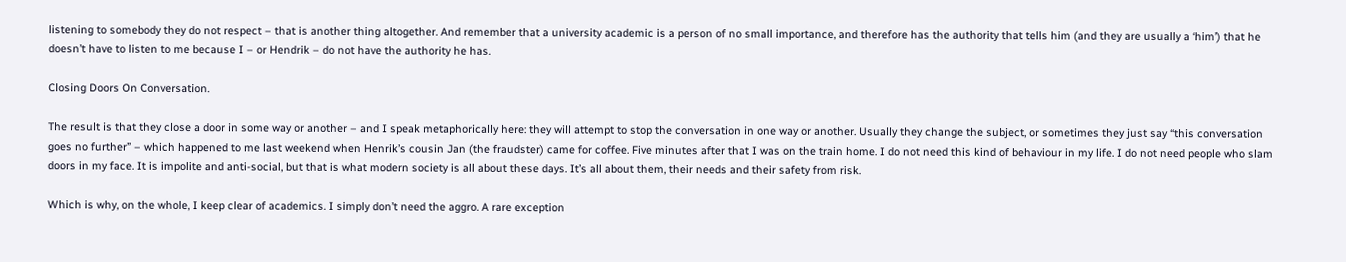listening to somebody they do not respect – that is another thing altogether. And remember that a university academic is a person of no small importance, and therefore has the authority that tells him (and they are usually a ‘him’) that he doesn’t have to listen to me because I – or Hendrik – do not have the authority he has.

Closing Doors On Conversation.

The result is that they close a door in some way or another – and I speak metaphorically here: they will attempt to stop the conversation in one way or another. Usually they change the subject, or sometimes they just say “this conversation goes no further” – which happened to me last weekend when Henrik’s cousin Jan (the fraudster) came for coffee. Five minutes after that I was on the train home. I do not need this kind of behaviour in my life. I do not need people who slam doors in my face. It is impolite and anti-social, but that is what modern society is all about these days. It’s all about them, their needs and their safety from risk.

Which is why, on the whole, I keep clear of academics. I simply don’t need the aggro. A rare exception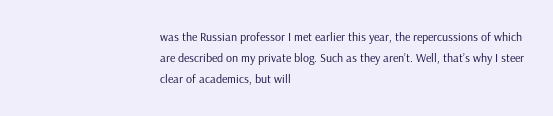was the Russian professor I met earlier this year, the repercussions of which are described on my private blog. Such as they aren’t. Well, that’s why I steer clear of academics, but will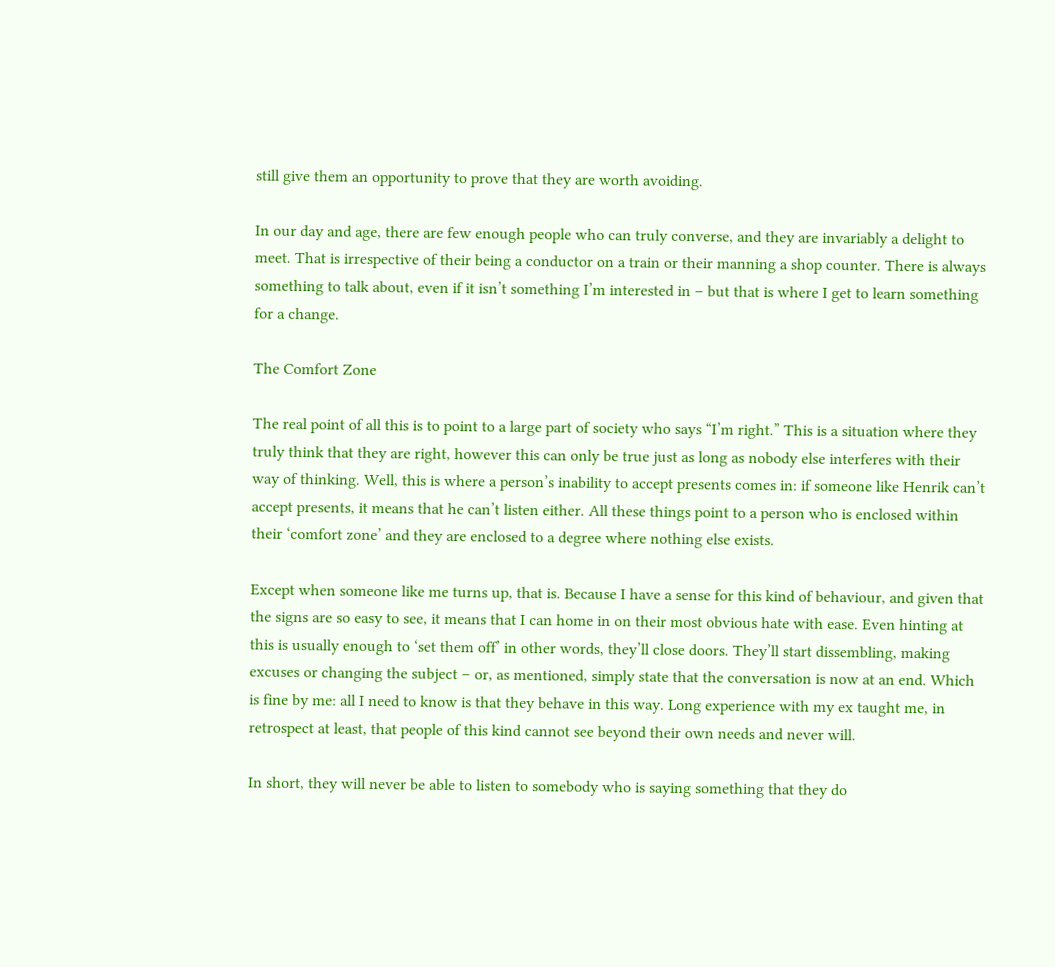still give them an opportunity to prove that they are worth avoiding.

In our day and age, there are few enough people who can truly converse, and they are invariably a delight to meet. That is irrespective of their being a conductor on a train or their manning a shop counter. There is always something to talk about, even if it isn’t something I’m interested in – but that is where I get to learn something for a change.

The Comfort Zone

The real point of all this is to point to a large part of society who says “I’m right.” This is a situation where they truly think that they are right, however this can only be true just as long as nobody else interferes with their way of thinking. Well, this is where a person’s inability to accept presents comes in: if someone like Henrik can’t accept presents, it means that he can’t listen either. All these things point to a person who is enclosed within their ‘comfort zone’ and they are enclosed to a degree where nothing else exists.

Except when someone like me turns up, that is. Because I have a sense for this kind of behaviour, and given that the signs are so easy to see, it means that I can home in on their most obvious hate with ease. Even hinting at this is usually enough to ‘set them off’ in other words, they’ll close doors. They’ll start dissembling, making excuses or changing the subject – or, as mentioned, simply state that the conversation is now at an end. Which is fine by me: all I need to know is that they behave in this way. Long experience with my ex taught me, in retrospect at least, that people of this kind cannot see beyond their own needs and never will.

In short, they will never be able to listen to somebody who is saying something that they do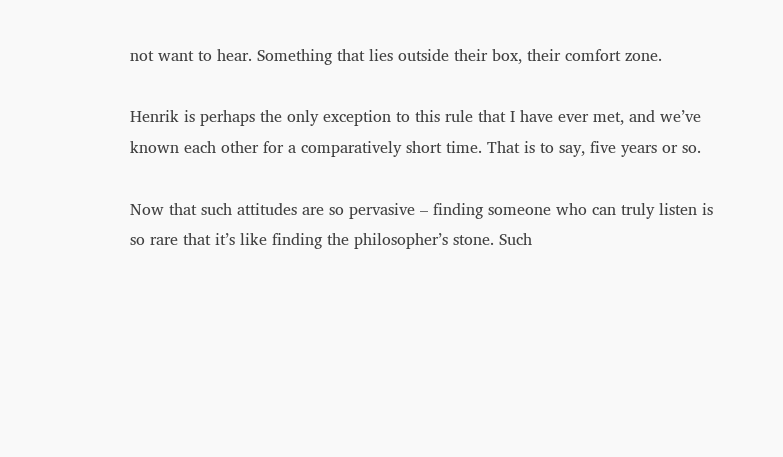not want to hear. Something that lies outside their box, their comfort zone.

Henrik is perhaps the only exception to this rule that I have ever met, and we’ve known each other for a comparatively short time. That is to say, five years or so.

Now that such attitudes are so pervasive – finding someone who can truly listen is so rare that it’s like finding the philosopher’s stone. Such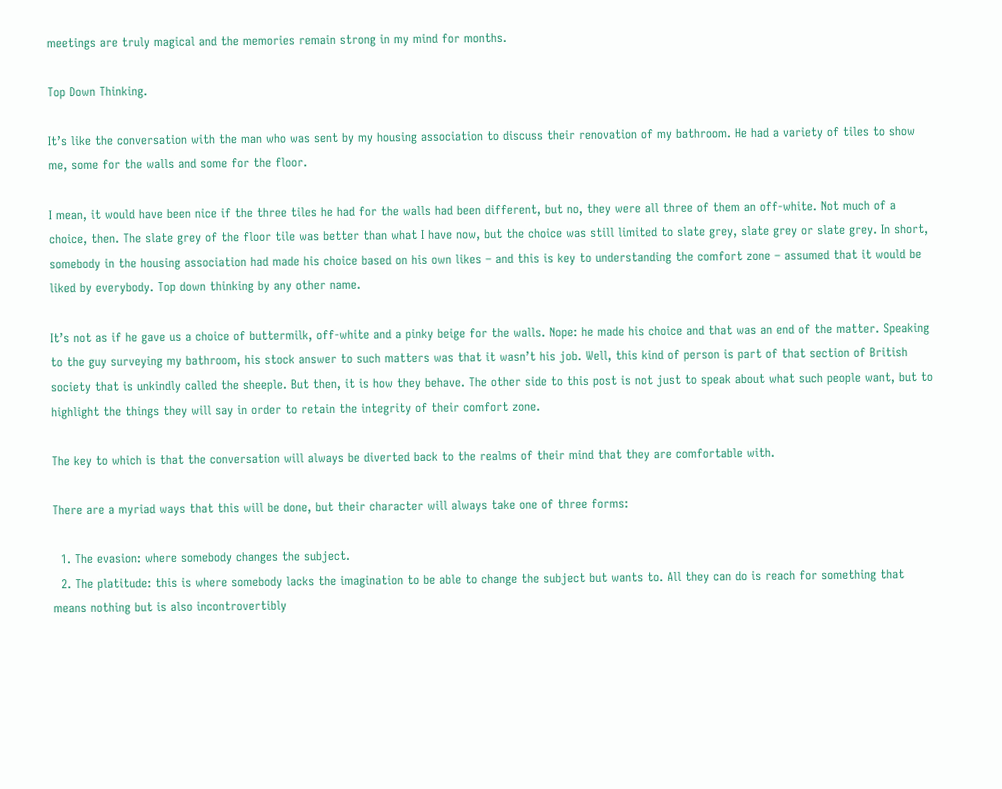meetings are truly magical and the memories remain strong in my mind for months.

Top Down Thinking.

It’s like the conversation with the man who was sent by my housing association to discuss their renovation of my bathroom. He had a variety of tiles to show me, some for the walls and some for the floor.

I mean, it would have been nice if the three tiles he had for the walls had been different, but no, they were all three of them an off-white. Not much of a choice, then. The slate grey of the floor tile was better than what I have now, but the choice was still limited to slate grey, slate grey or slate grey. In short, somebody in the housing association had made his choice based on his own likes – and this is key to understanding the comfort zone – assumed that it would be liked by everybody. Top down thinking by any other name.

It’s not as if he gave us a choice of buttermilk, off-white and a pinky beige for the walls. Nope: he made his choice and that was an end of the matter. Speaking to the guy surveying my bathroom, his stock answer to such matters was that it wasn’t his job. Well, this kind of person is part of that section of British society that is unkindly called the sheeple. But then, it is how they behave. The other side to this post is not just to speak about what such people want, but to highlight the things they will say in order to retain the integrity of their comfort zone.

The key to which is that the conversation will always be diverted back to the realms of their mind that they are comfortable with.

There are a myriad ways that this will be done, but their character will always take one of three forms:

  1. The evasion: where somebody changes the subject.
  2. The platitude: this is where somebody lacks the imagination to be able to change the subject but wants to. All they can do is reach for something that means nothing but is also incontrovertibly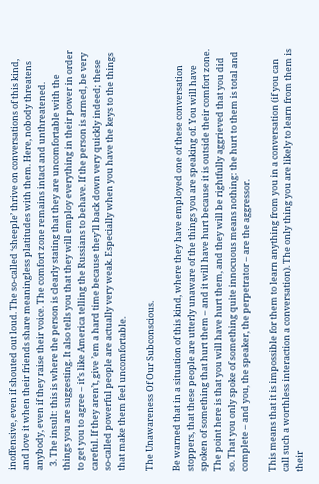inoffensive, even if shouted out loud. The so-called ‘sheeple’ thrive on conversations of this kind, and love it when their friends share meaningless platitudes with them. Here, nobody threatens anybody, even if they raise their voice. The comfort zone remains intact and unthreatened.
  3. The insult: this is where the person is clearly stating that they are uncomfortable with the things you are suggesting. It also tells you that they will employ everything in their power in order to get you to agree – it’s like America telling the Russians to behave. If the person is armed, be very careful. If they aren’t, give ’em a hard time because they’ll back down very quickly indeed; these so-called powerful people are actually very weak. Especially when you have the keys to the things that make them feel uncomfortable.

The Unawareness Of Our Subconscious.

Be warned that in a situation of this kind, where they have employed one of these conversation stoppers, that these people are utterly unaware of the things you are speaking of. You will have spoken of something that hurt them – and it will have hurt because it is outside their comfort zone. The point here is that you will have hurt them, and they will be rightfully aggrieved that you did so. That you only spoke of something quite innocuous means nothing: the hurt to them is total and complete – and you, the speaker, the perpetrator – are the aggressor.

This means that it is impossible for them to learn anything from you in a conversation (if you can call such a worthless interaction a conversation). The only thing you are likely to learn from them is their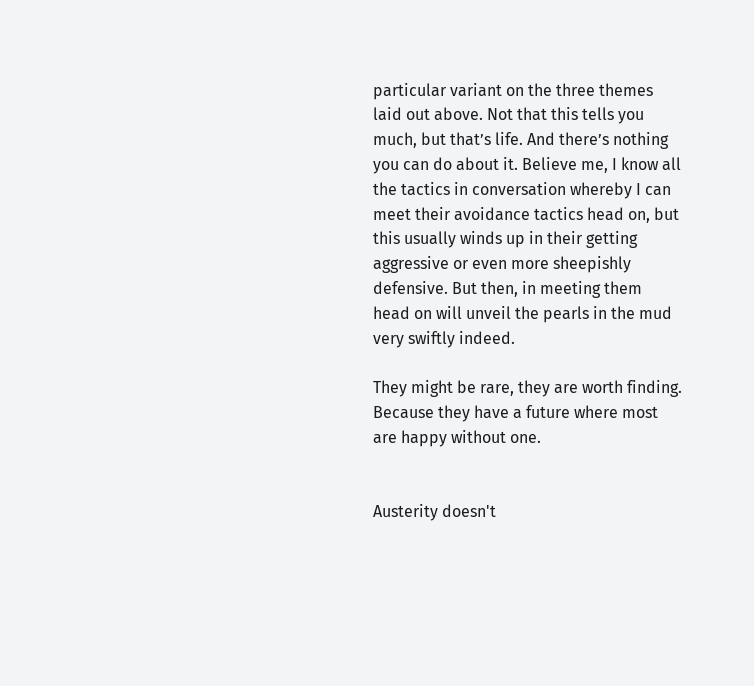particular variant on the three themes laid out above. Not that this tells you much, but that’s life. And there’s nothing you can do about it. Believe me, I know all the tactics in conversation whereby I can meet their avoidance tactics head on, but this usually winds up in their getting aggressive or even more sheepishly defensive. But then, in meeting them head on will unveil the pearls in the mud very swiftly indeed.

They might be rare, they are worth finding. Because they have a future where most are happy without one.


Austerity doesn't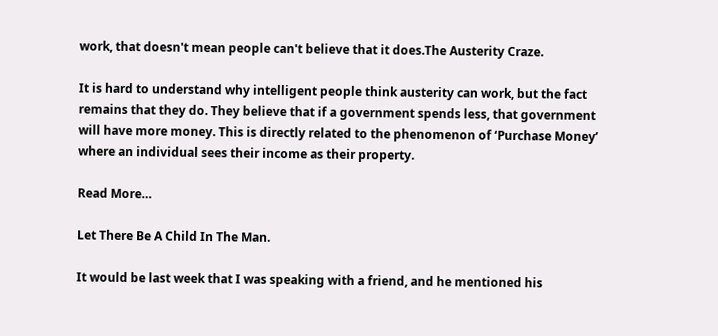work, that doesn't mean people can't believe that it does.The Austerity Craze.

It is hard to understand why intelligent people think austerity can work, but the fact remains that they do. They believe that if a government spends less, that government will have more money. This is directly related to the phenomenon of ‘Purchase Money’ where an individual sees their income as their property.

Read More…

Let There Be A Child In The Man.

It would be last week that I was speaking with a friend, and he mentioned his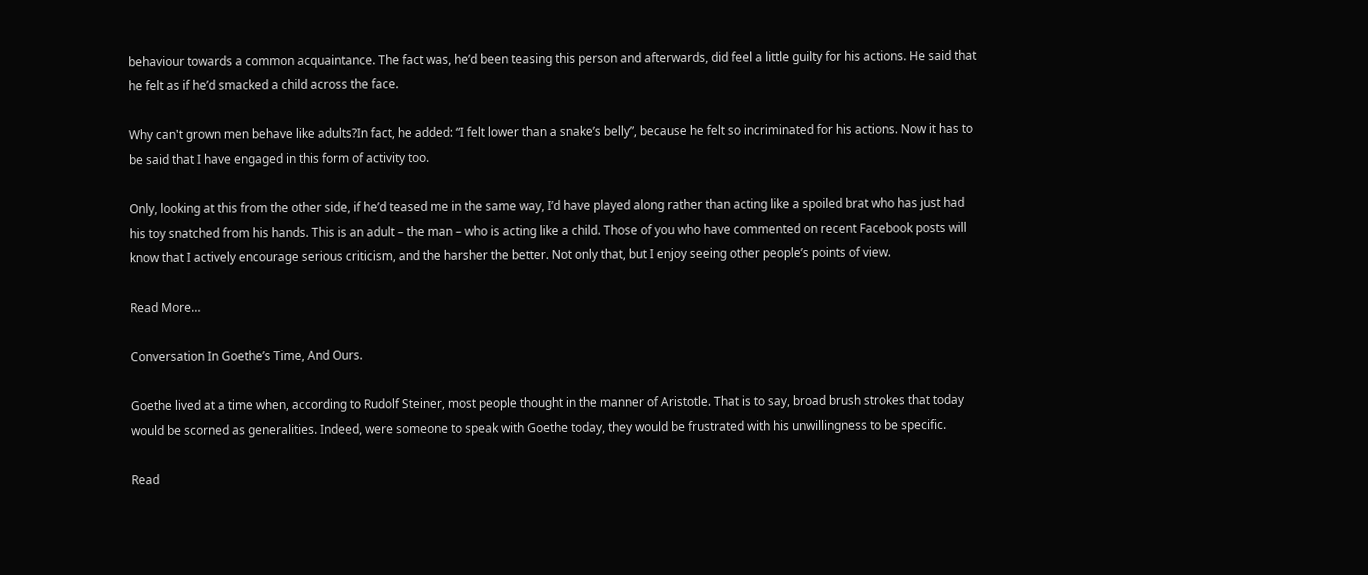behaviour towards a common acquaintance. The fact was, he’d been teasing this person and afterwards, did feel a little guilty for his actions. He said that he felt as if he’d smacked a child across the face.

Why can't grown men behave like adults?In fact, he added: “I felt lower than a snake’s belly”, because he felt so incriminated for his actions. Now it has to be said that I have engaged in this form of activity too.

Only, looking at this from the other side, if he’d teased me in the same way, I’d have played along rather than acting like a spoiled brat who has just had his toy snatched from his hands. This is an adult – the man – who is acting like a child. Those of you who have commented on recent Facebook posts will know that I actively encourage serious criticism, and the harsher the better. Not only that, but I enjoy seeing other people’s points of view.

Read More…

Conversation In Goethe’s Time, And Ours.

Goethe lived at a time when, according to Rudolf Steiner, most people thought in the manner of Aristotle. That is to say, broad brush strokes that today would be scorned as generalities. Indeed, were someone to speak with Goethe today, they would be frustrated with his unwillingness to be specific.

Read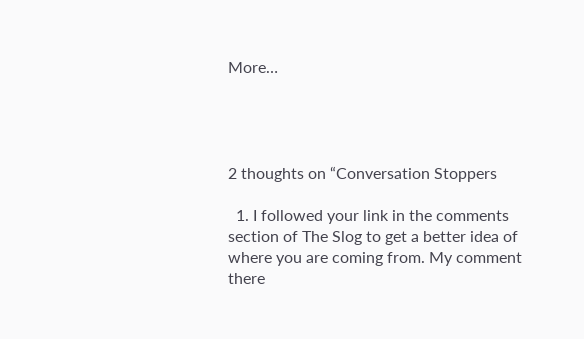More…




2 thoughts on “Conversation Stoppers

  1. I followed your link in the comments section of The Slog to get a better idea of where you are coming from. My comment there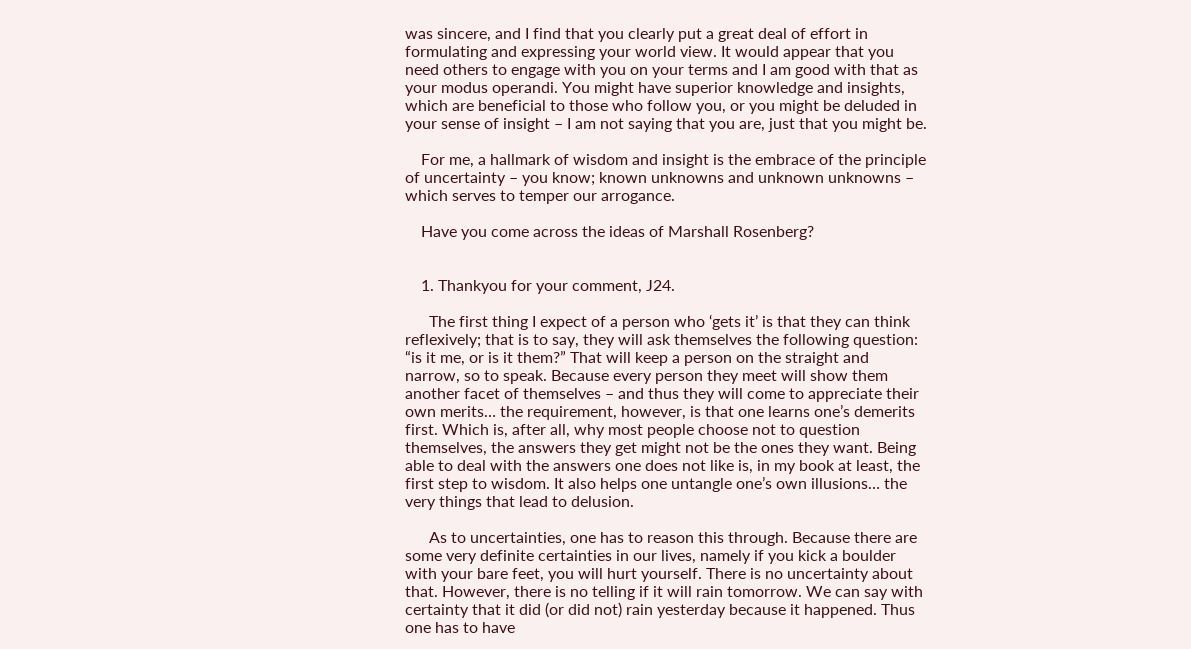was sincere, and I find that you clearly put a great deal of effort in formulating and expressing your world view. It would appear that you need others to engage with you on your terms and I am good with that as your modus operandi. You might have superior knowledge and insights, which are beneficial to those who follow you, or you might be deluded in your sense of insight – I am not saying that you are, just that you might be.

    For me, a hallmark of wisdom and insight is the embrace of the principle of uncertainty – you know; known unknowns and unknown unknowns – which serves to temper our arrogance.

    Have you come across the ideas of Marshall Rosenberg?


    1. Thankyou for your comment, J24.

      The first thing I expect of a person who ‘gets it’ is that they can think reflexively; that is to say, they will ask themselves the following question: “is it me, or is it them?” That will keep a person on the straight and narrow, so to speak. Because every person they meet will show them another facet of themselves – and thus they will come to appreciate their own merits… the requirement, however, is that one learns one’s demerits first. Which is, after all, why most people choose not to question themselves, the answers they get might not be the ones they want. Being able to deal with the answers one does not like is, in my book at least, the first step to wisdom. It also helps one untangle one’s own illusions… the very things that lead to delusion.

      As to uncertainties, one has to reason this through. Because there are some very definite certainties in our lives, namely if you kick a boulder with your bare feet, you will hurt yourself. There is no uncertainty about that. However, there is no telling if it will rain tomorrow. We can say with certainty that it did (or did not) rain yesterday because it happened. Thus one has to have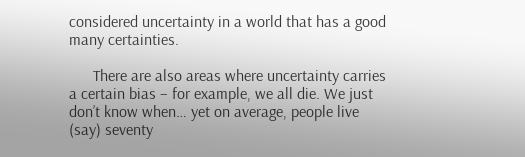considered uncertainty in a world that has a good many certainties.

      There are also areas where uncertainty carries a certain bias – for example, we all die. We just don’t know when… yet on average, people live (say) seventy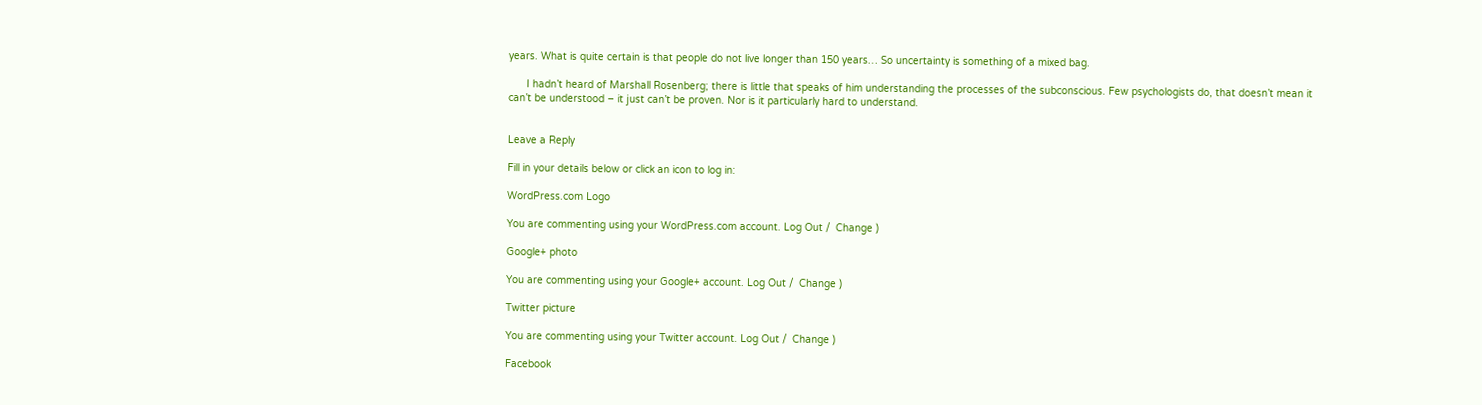years. What is quite certain is that people do not live longer than 150 years… So uncertainty is something of a mixed bag.

      I hadn’t heard of Marshall Rosenberg; there is little that speaks of him understanding the processes of the subconscious. Few psychologists do, that doesn’t mean it can’t be understood – it just can’t be proven. Nor is it particularly hard to understand.


Leave a Reply

Fill in your details below or click an icon to log in:

WordPress.com Logo

You are commenting using your WordPress.com account. Log Out /  Change )

Google+ photo

You are commenting using your Google+ account. Log Out /  Change )

Twitter picture

You are commenting using your Twitter account. Log Out /  Change )

Facebook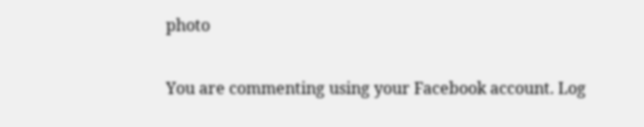photo

You are commenting using your Facebook account. Log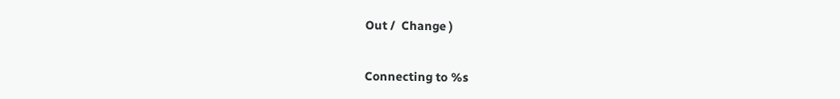Out /  Change )


Connecting to %s